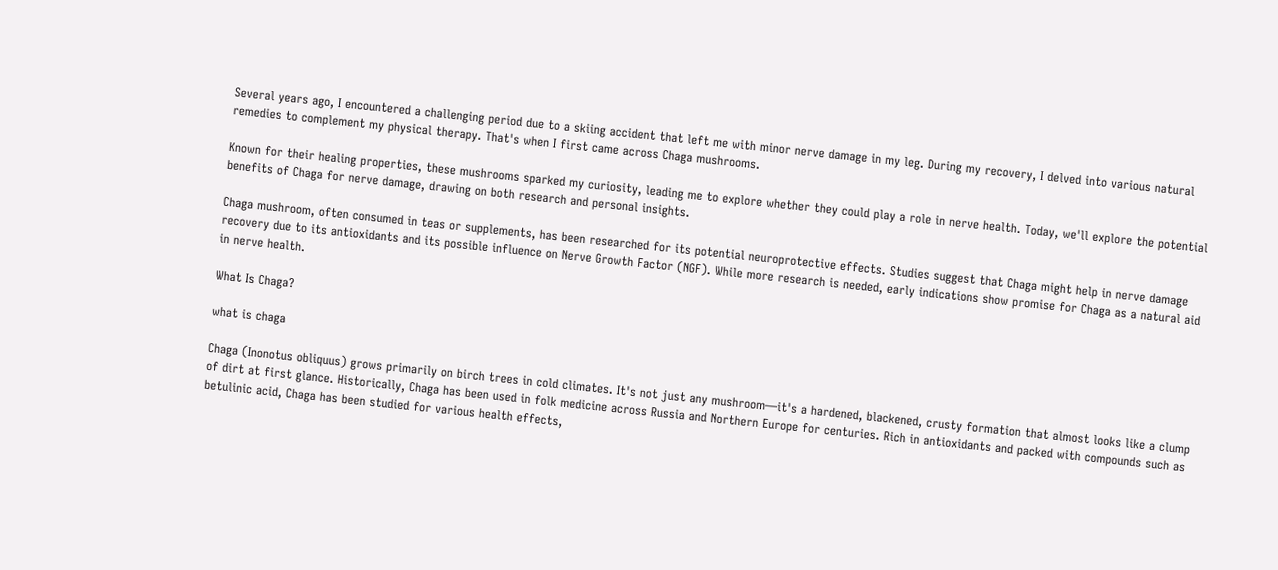Several years ago, I encountered a challenging period due to a skiing accident that left me with minor nerve damage in my leg. During my recovery, I delved into various natural remedies to complement my physical therapy. That's when I first came across Chaga mushrooms.

Known for their healing properties, these mushrooms sparked my curiosity, leading me to explore whether they could play a role in nerve health. Today, we'll explore the potential benefits of Chaga for nerve damage, drawing on both research and personal insights.

Chaga mushroom, often consumed in teas or supplements, has been researched for its potential neuroprotective effects. Studies suggest that Chaga might help in nerve damage recovery due to its antioxidants and its possible influence on Nerve Growth Factor (NGF). While more research is needed, early indications show promise for Chaga as a natural aid in nerve health.

What Is Chaga?

what is chaga

Chaga (Inonotus obliquus) grows primarily on birch trees in cold climates. It's not just any mushroom—it's a hardened, blackened, crusty formation that almost looks like a clump of dirt at first glance. Historically, Chaga has been used in folk medicine across Russia and Northern Europe for centuries. Rich in antioxidants and packed with compounds such as betulinic acid, Chaga has been studied for various health effects,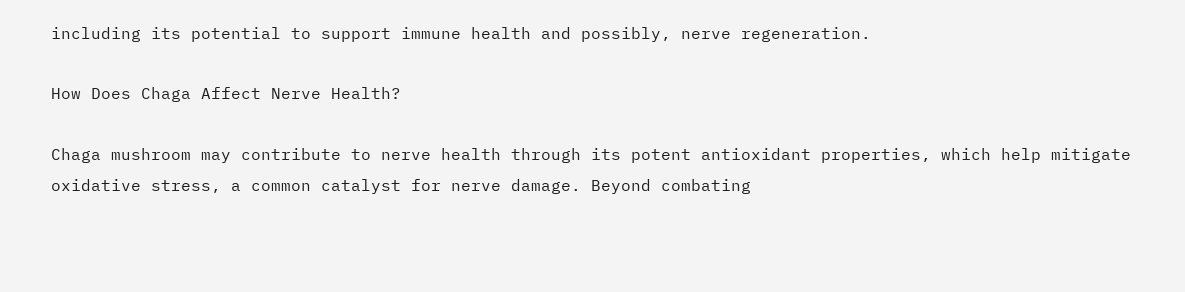including its potential to support immune health and possibly, nerve regeneration.

How Does Chaga Affect Nerve Health?

Chaga mushroom may contribute to nerve health through its potent antioxidant properties, which help mitigate oxidative stress, a common catalyst for nerve damage. Beyond combating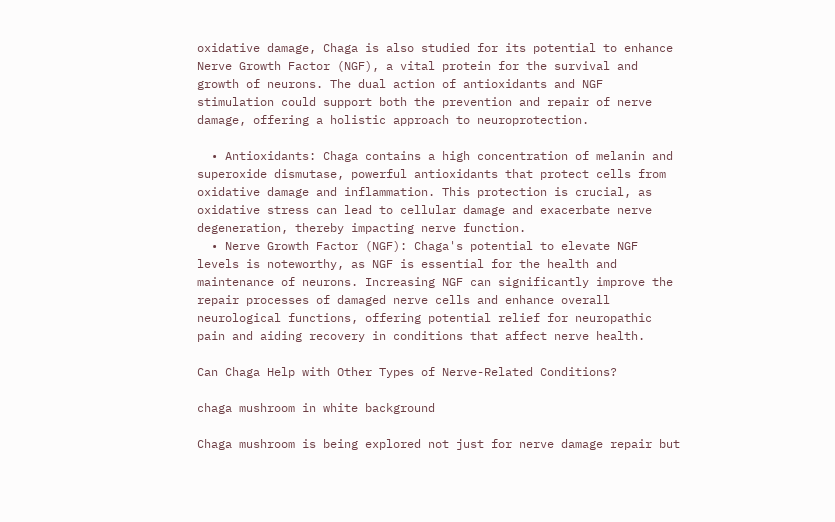oxidative damage, Chaga is also studied for its potential to enhance Nerve Growth Factor (NGF), a vital protein for the survival and growth of neurons. The dual action of antioxidants and NGF stimulation could support both the prevention and repair of nerve damage, offering a holistic approach to neuroprotection.

  • Antioxidants: Chaga contains a high concentration of melanin and superoxide dismutase, powerful antioxidants that protect cells from oxidative damage and inflammation. This protection is crucial, as oxidative stress can lead to cellular damage and exacerbate nerve degeneration, thereby impacting nerve function.
  • Nerve Growth Factor (NGF): Chaga's potential to elevate NGF levels is noteworthy, as NGF is essential for the health and maintenance of neurons. Increasing NGF can significantly improve the repair processes of damaged nerve cells and enhance overall neurological functions, offering potential relief for neuropathic pain and aiding recovery in conditions that affect nerve health.

Can Chaga Help with Other Types of Nerve-Related Conditions?

chaga mushroom in white background

Chaga mushroom is being explored not just for nerve damage repair but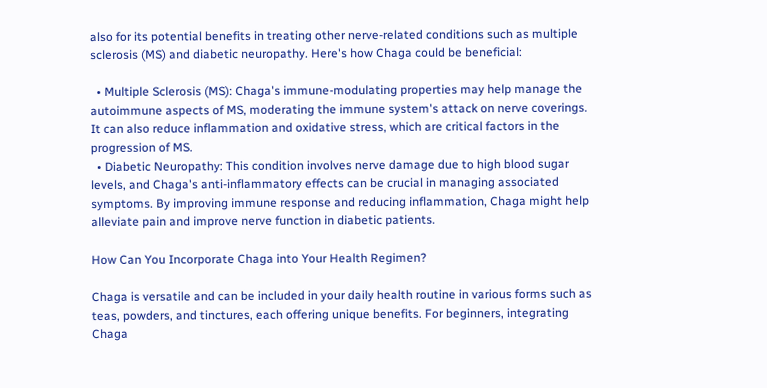also for its potential benefits in treating other nerve-related conditions such as multiple sclerosis (MS) and diabetic neuropathy. Here's how Chaga could be beneficial:

  • Multiple Sclerosis (MS): Chaga's immune-modulating properties may help manage the autoimmune aspects of MS, moderating the immune system's attack on nerve coverings. It can also reduce inflammation and oxidative stress, which are critical factors in the progression of MS.
  • Diabetic Neuropathy: This condition involves nerve damage due to high blood sugar levels, and Chaga's anti-inflammatory effects can be crucial in managing associated symptoms. By improving immune response and reducing inflammation, Chaga might help alleviate pain and improve nerve function in diabetic patients.

How Can You Incorporate Chaga into Your Health Regimen?

Chaga is versatile and can be included in your daily health routine in various forms such as teas, powders, and tinctures, each offering unique benefits. For beginners, integrating Chaga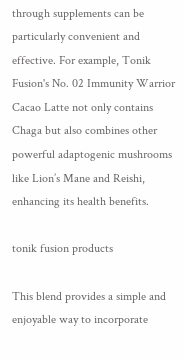through supplements can be particularly convenient and effective. For example, Tonik Fusion's No. 02 Immunity Warrior Cacao Latte not only contains Chaga but also combines other powerful adaptogenic mushrooms like Lion’s Mane and Reishi, enhancing its health benefits.

tonik fusion products

This blend provides a simple and enjoyable way to incorporate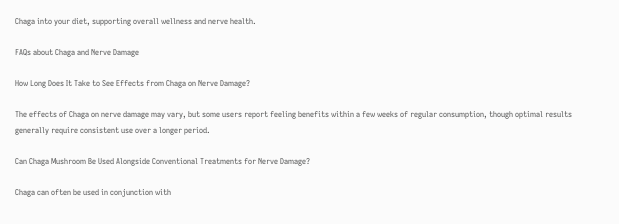Chaga into your diet, supporting overall wellness and nerve health.

FAQs about Chaga and Nerve Damage

How Long Does It Take to See Effects from Chaga on Nerve Damage?

The effects of Chaga on nerve damage may vary, but some users report feeling benefits within a few weeks of regular consumption, though optimal results generally require consistent use over a longer period.

Can Chaga Mushroom Be Used Alongside Conventional Treatments for Nerve Damage?

Chaga can often be used in conjunction with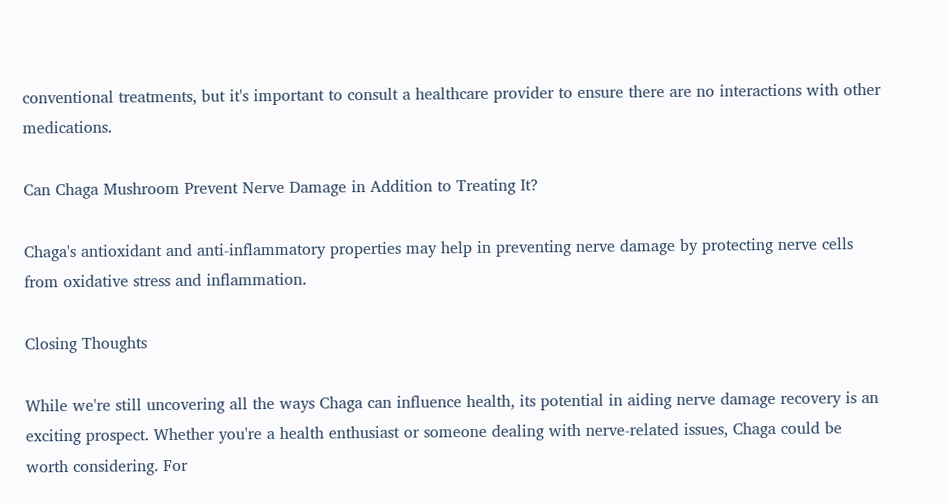conventional treatments, but it's important to consult a healthcare provider to ensure there are no interactions with other medications.

Can Chaga Mushroom Prevent Nerve Damage in Addition to Treating It?

Chaga's antioxidant and anti-inflammatory properties may help in preventing nerve damage by protecting nerve cells from oxidative stress and inflammation.

Closing Thoughts

While we're still uncovering all the ways Chaga can influence health, its potential in aiding nerve damage recovery is an exciting prospect. Whether you're a health enthusiast or someone dealing with nerve-related issues, Chaga could be worth considering. For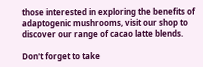those interested in exploring the benefits of adaptogenic mushrooms, visit our shop to discover our range of cacao latte blends.

Don't forget to take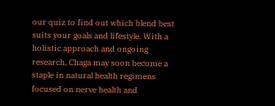our quiz to find out which blend best suits your goals and lifestyle. With a holistic approach and ongoing research, Chaga may soon become a staple in natural health regimens focused on nerve health and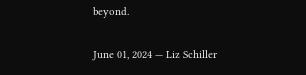beyond.

June 01, 2024 — Liz Schiller